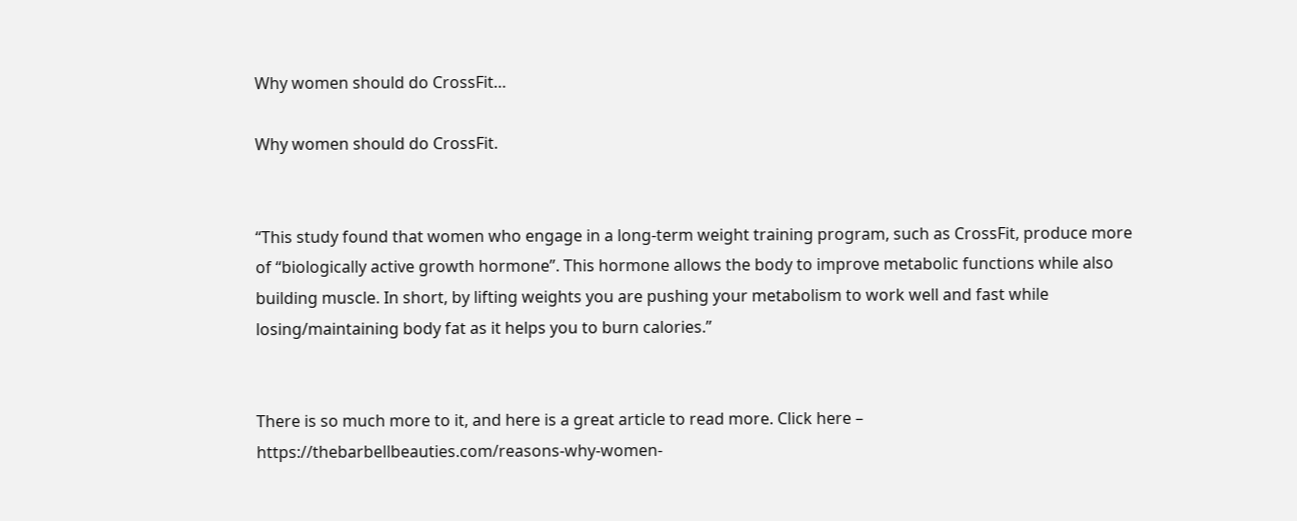Why women should do CrossFit…

Why women should do CrossFit.


“This study found that women who engage in a long-term weight training program, such as CrossFit, produce more of “biologically active growth hormone”. This hormone allows the body to improve metabolic functions while also building muscle. In short, by lifting weights you are pushing your metabolism to work well and fast while losing/maintaining body fat as it helps you to burn calories.”


There is so much more to it, and here is a great article to read more. Click here – https://thebarbellbeauties.com/reasons-why-women-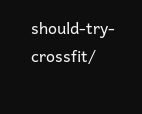should-try-crossfit/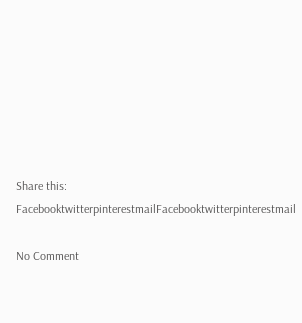Share this: FacebooktwitterpinterestmailFacebooktwitterpinterestmail

No Comment